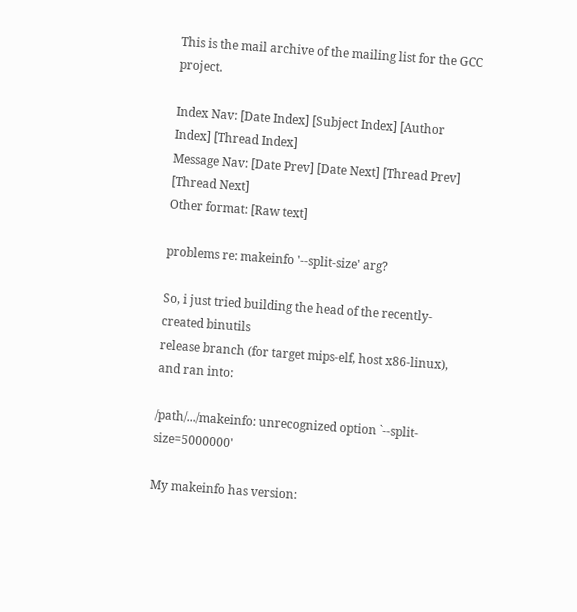This is the mail archive of the mailing list for the GCC project.

Index Nav: [Date Index] [Subject Index] [Author Index] [Thread Index]
Message Nav: [Date Prev] [Date Next] [Thread Prev] [Thread Next]
Other format: [Raw text]

problems re: makeinfo '--split-size' arg?

So, i just tried building the head of the recently-created binutils
release branch (for target mips-elf, host x86-linux), and ran into:

/path/.../makeinfo: unrecognized option `--split-size=5000000'

My makeinfo has version: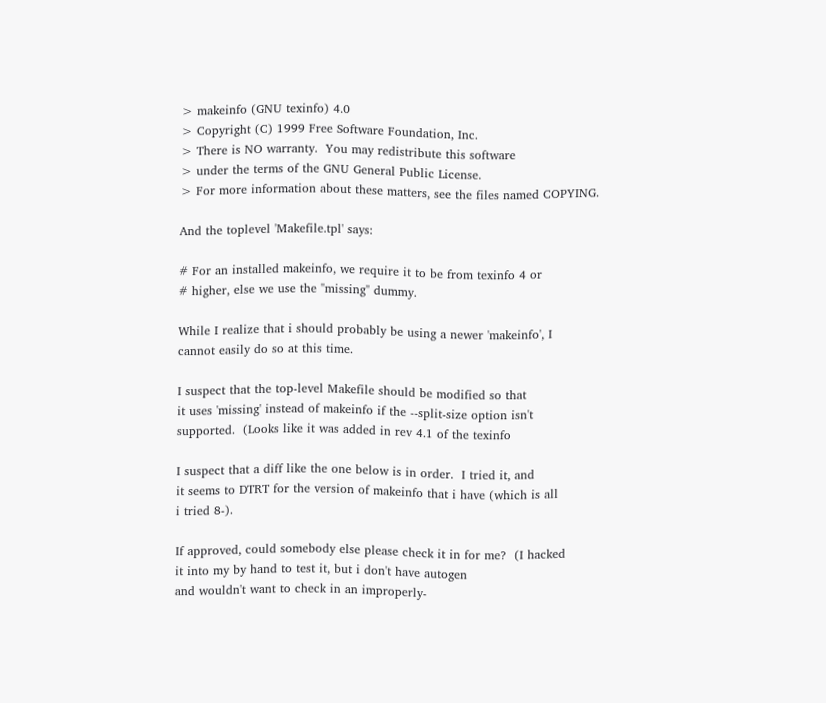> makeinfo (GNU texinfo) 4.0
> Copyright (C) 1999 Free Software Foundation, Inc.
> There is NO warranty.  You may redistribute this software
> under the terms of the GNU General Public License.
> For more information about these matters, see the files named COPYING.

And the toplevel 'Makefile.tpl' says:

# For an installed makeinfo, we require it to be from texinfo 4 or
# higher, else we use the "missing" dummy.

While I realize that i should probably be using a newer 'makeinfo', I
cannot easily do so at this time.

I suspect that the top-level Makefile should be modified so that
it uses 'missing' instead of makeinfo if the --split-size option isn't
supported.  (Looks like it was added in rev 4.1 of the texinfo

I suspect that a diff like the one below is in order.  I tried it, and
it seems to DTRT for the version of makeinfo that i have (which is all
i tried 8-).

If approved, could somebody else please check it in for me?  (I hacked
it into my by hand to test it, but i don't have autogen
and wouldn't want to check in an improperly-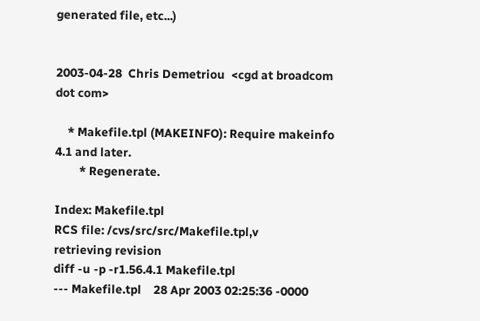generated file, etc...)


2003-04-28  Chris Demetriou  <cgd at broadcom dot com>

    * Makefile.tpl (MAKEINFO): Require makeinfo 4.1 and later.
        * Regenerate.

Index: Makefile.tpl
RCS file: /cvs/src/src/Makefile.tpl,v
retrieving revision
diff -u -p -r1.56.4.1 Makefile.tpl
--- Makefile.tpl    28 Apr 2003 02:25:36 -0000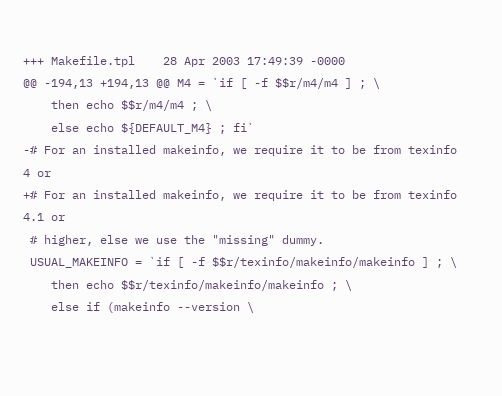+++ Makefile.tpl    28 Apr 2003 17:49:39 -0000
@@ -194,13 +194,13 @@ M4 = `if [ -f $$r/m4/m4 ] ; \
    then echo $$r/m4/m4 ; \
    else echo ${DEFAULT_M4} ; fi`
-# For an installed makeinfo, we require it to be from texinfo 4 or
+# For an installed makeinfo, we require it to be from texinfo 4.1 or
 # higher, else we use the "missing" dummy.
 USUAL_MAKEINFO = `if [ -f $$r/texinfo/makeinfo/makeinfo ] ; \
    then echo $$r/texinfo/makeinfo/makeinfo ; \
    else if (makeinfo --version \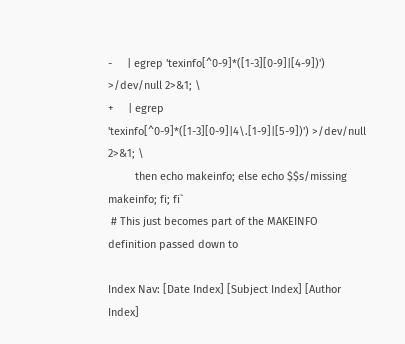-     | egrep 'texinfo[^0-9]*([1-3][0-9]|[4-9])') >/dev/null 2>&1; \
+     | egrep 'texinfo[^0-9]*([1-3][0-9]|4\.[1-9]|[5-9])') >/dev/null 2>&1; \
         then echo makeinfo; else echo $$s/missing makeinfo; fi; fi`
 # This just becomes part of the MAKEINFO definition passed down to

Index Nav: [Date Index] [Subject Index] [Author Index]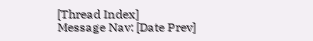[Thread Index]
Message Nav: [Date Prev]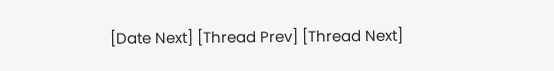[Date Next] [Thread Prev] [Thread Next]